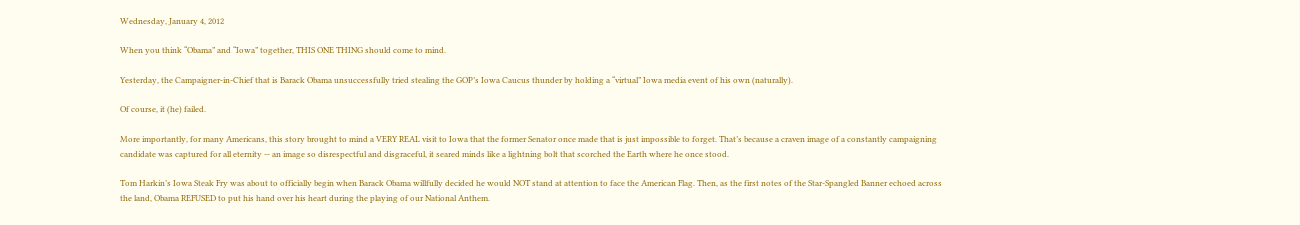Wednesday, January 4, 2012

When you think “Obama” and “Iowa” together, THIS ONE THING should come to mind.

Yesterday, the Campaigner-in-Chief that is Barack Obama unsuccessfully tried stealing the GOP’s Iowa Caucus thunder by holding a “virtual” Iowa media event of his own (naturally).

Of course, it (he) failed.

More importantly, for many Americans, this story brought to mind a VERY REAL visit to Iowa that the former Senator once made that is just impossible to forget. That’s because a craven image of a constantly campaigning candidate was captured for all eternity -- an image so disrespectful and disgraceful, it seared minds like a lightning bolt that scorched the Earth where he once stood.

Tom Harkin’s Iowa Steak Fry was about to officially begin when Barack Obama willfully decided he would NOT stand at attention to face the American Flag. Then, as the first notes of the Star-Spangled Banner echoed across the land, Obama REFUSED to put his hand over his heart during the playing of our National Anthem.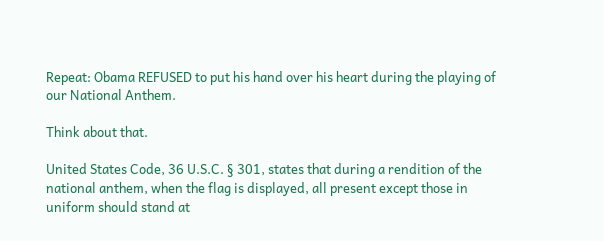Repeat: Obama REFUSED to put his hand over his heart during the playing of our National Anthem.

Think about that.

United States Code, 36 U.S.C. § 301, states that during a rendition of the national anthem, when the flag is displayed, all present except those in uniform should stand at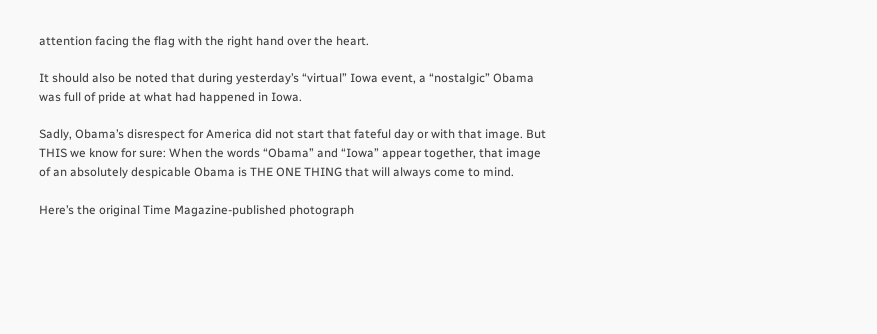attention facing the flag with the right hand over the heart.

It should also be noted that during yesterday’s “virtual” Iowa event, a “nostalgic” Obama was full of pride at what had happened in Iowa.

Sadly, Obama’s disrespect for America did not start that fateful day or with that image. But THIS we know for sure: When the words “Obama” and “Iowa” appear together, that image of an absolutely despicable Obama is THE ONE THING that will always come to mind.

Here’s the original Time Magazine-published photograph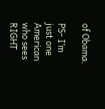of Obama.

PS- I’m just one American who sees RIGHT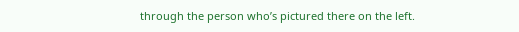through the person who’s pictured there on the left.